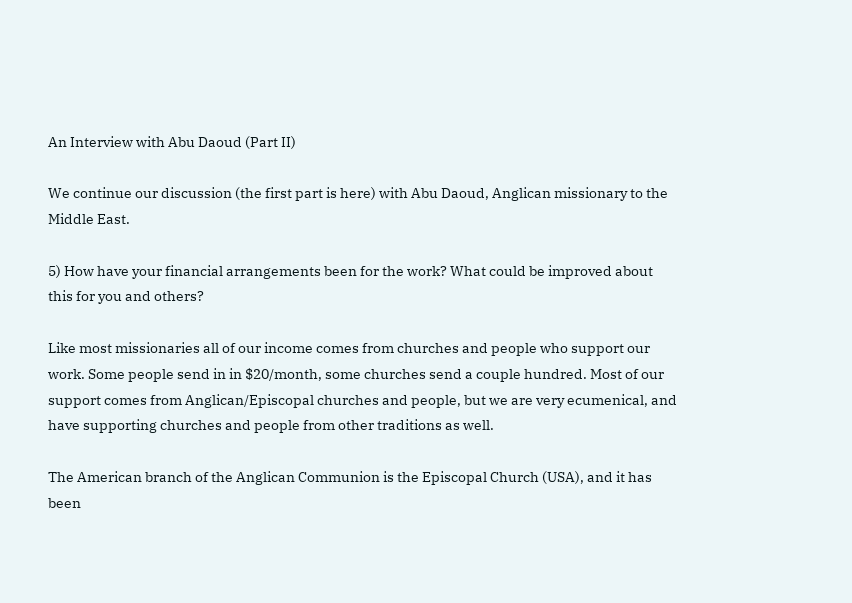An Interview with Abu Daoud (Part II)

We continue our discussion (the first part is here) with Abu Daoud, Anglican missionary to the Middle East.

5) How have your financial arrangements been for the work? What could be improved about this for you and others?

Like most missionaries all of our income comes from churches and people who support our work. Some people send in in $20/month, some churches send a couple hundred. Most of our support comes from Anglican/Episcopal churches and people, but we are very ecumenical, and have supporting churches and people from other traditions as well.

The American branch of the Anglican Communion is the Episcopal Church (USA), and it has been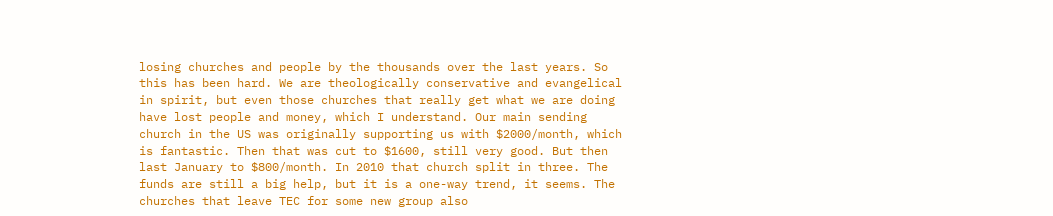losing churches and people by the thousands over the last years. So this has been hard. We are theologically conservative and evangelical in spirit, but even those churches that really get what we are doing have lost people and money, which I understand. Our main sending church in the US was originally supporting us with $2000/month, which is fantastic. Then that was cut to $1600, still very good. But then last January to $800/month. In 2010 that church split in three. The funds are still a big help, but it is a one-way trend, it seems. The churches that leave TEC for some new group also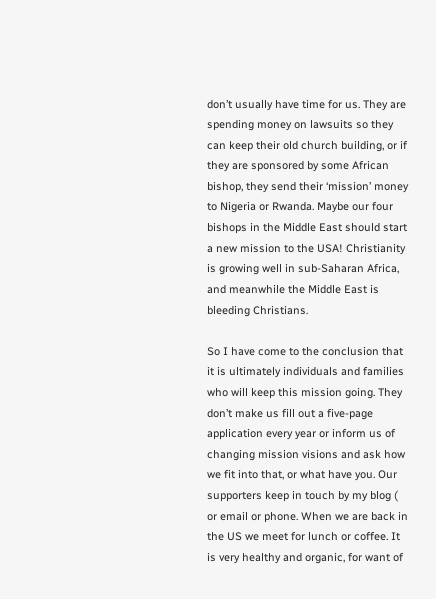don’t usually have time for us. They are spending money on lawsuits so they can keep their old church building, or if they are sponsored by some African bishop, they send their ‘mission’ money to Nigeria or Rwanda. Maybe our four bishops in the Middle East should start a new mission to the USA! Christianity is growing well in sub-Saharan Africa, and meanwhile the Middle East is bleeding Christians.

So I have come to the conclusion that it is ultimately individuals and families who will keep this mission going. They don’t make us fill out a five-page application every year or inform us of changing mission visions and ask how we fit into that, or what have you. Our supporters keep in touch by my blog ( or email or phone. When we are back in the US we meet for lunch or coffee. It is very healthy and organic, for want of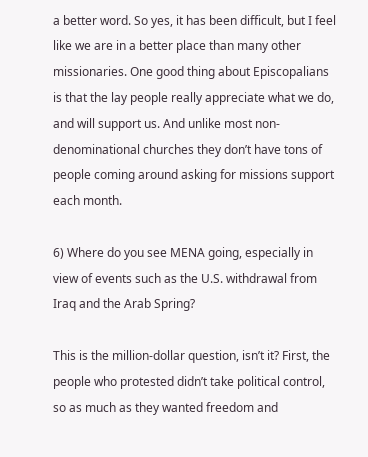a better word. So yes, it has been difficult, but I feel like we are in a better place than many other missionaries. One good thing about Episcopalians is that the lay people really appreciate what we do, and will support us. And unlike most non-denominational churches they don’t have tons of people coming around asking for missions support each month.

6) Where do you see MENA going, especially in view of events such as the U.S. withdrawal from Iraq and the Arab Spring?

This is the million-dollar question, isn’t it? First, the people who protested didn’t take political control, so as much as they wanted freedom and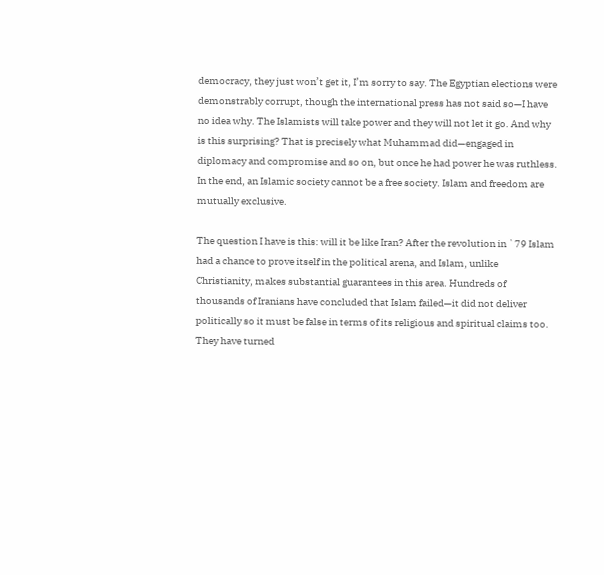democracy, they just won’t get it, I’m sorry to say. The Egyptian elections were demonstrably corrupt, though the international press has not said so—I have no idea why. The Islamists will take power and they will not let it go. And why is this surprising? That is precisely what Muhammad did—engaged in diplomacy and compromise and so on, but once he had power he was ruthless. In the end, an Islamic society cannot be a free society. Islam and freedom are mutually exclusive.

The question I have is this: will it be like Iran? After the revolution in `79 Islam had a chance to prove itself in the political arena, and Islam, unlike Christianity, makes substantial guarantees in this area. Hundreds of thousands of Iranians have concluded that Islam failed—it did not deliver politically so it must be false in terms of its religious and spiritual claims too. They have turned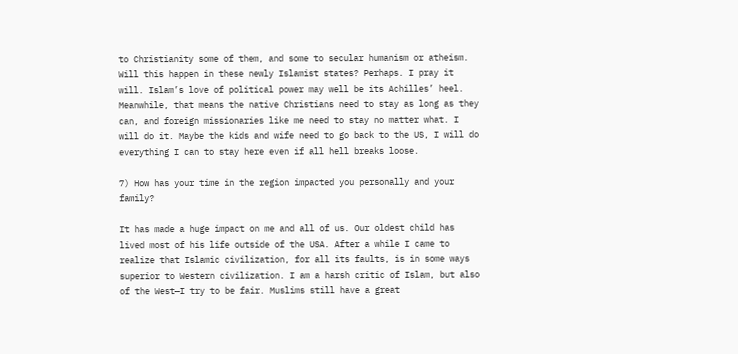to Christianity some of them, and some to secular humanism or atheism. Will this happen in these newly Islamist states? Perhaps. I pray it will. Islam’s love of political power may well be its Achilles’ heel. Meanwhile, that means the native Christians need to stay as long as they can, and foreign missionaries like me need to stay no matter what. I will do it. Maybe the kids and wife need to go back to the US, I will do everything I can to stay here even if all hell breaks loose.

7) How has your time in the region impacted you personally and your family?

It has made a huge impact on me and all of us. Our oldest child has lived most of his life outside of the USA. After a while I came to realize that Islamic civilization, for all its faults, is in some ways superior to Western civilization. I am a harsh critic of Islam, but also of the West—I try to be fair. Muslims still have a great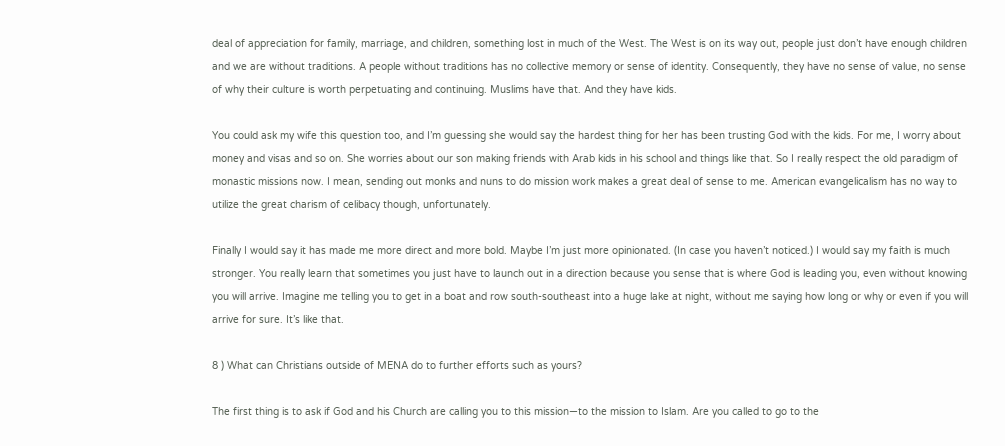deal of appreciation for family, marriage, and children, something lost in much of the West. The West is on its way out, people just don’t have enough children and we are without traditions. A people without traditions has no collective memory or sense of identity. Consequently, they have no sense of value, no sense of why their culture is worth perpetuating and continuing. Muslims have that. And they have kids.

You could ask my wife this question too, and I’m guessing she would say the hardest thing for her has been trusting God with the kids. For me, I worry about money and visas and so on. She worries about our son making friends with Arab kids in his school and things like that. So I really respect the old paradigm of monastic missions now. I mean, sending out monks and nuns to do mission work makes a great deal of sense to me. American evangelicalism has no way to utilize the great charism of celibacy though, unfortunately.

Finally I would say it has made me more direct and more bold. Maybe I’m just more opinionated. (In case you haven’t noticed.) I would say my faith is much stronger. You really learn that sometimes you just have to launch out in a direction because you sense that is where God is leading you, even without knowing you will arrive. Imagine me telling you to get in a boat and row south-southeast into a huge lake at night, without me saying how long or why or even if you will arrive for sure. It’s like that.

8 ) What can Christians outside of MENA do to further efforts such as yours?

The first thing is to ask if God and his Church are calling you to this mission—to the mission to Islam. Are you called to go to the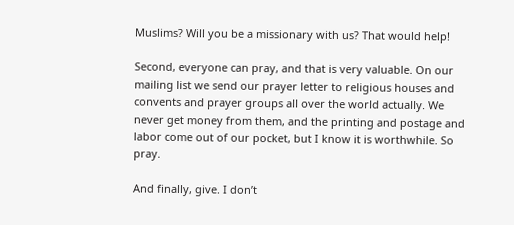Muslims? Will you be a missionary with us? That would help!

Second, everyone can pray, and that is very valuable. On our mailing list we send our prayer letter to religious houses and convents and prayer groups all over the world actually. We never get money from them, and the printing and postage and labor come out of our pocket, but I know it is worthwhile. So pray.

And finally, give. I don’t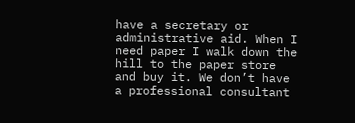have a secretary or administrative aid. When I need paper I walk down the hill to the paper store and buy it. We don’t have a professional consultant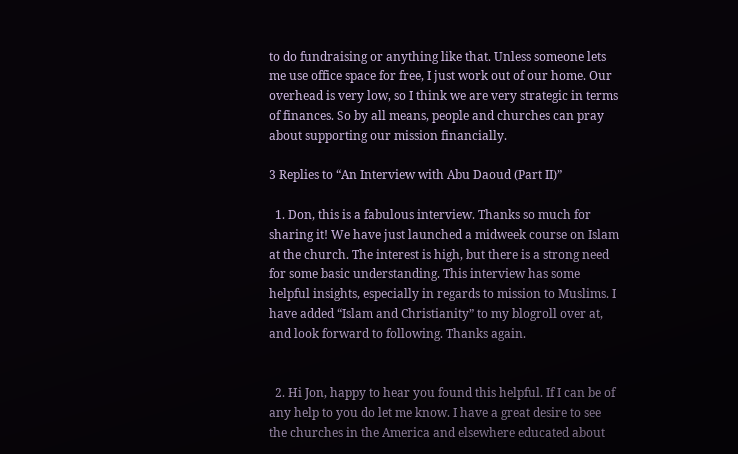to do fundraising or anything like that. Unless someone lets me use office space for free, I just work out of our home. Our overhead is very low, so I think we are very strategic in terms of finances. So by all means, people and churches can pray about supporting our mission financially.

3 Replies to “An Interview with Abu Daoud (Part II)”

  1. Don, this is a fabulous interview. Thanks so much for sharing it! We have just launched a midweek course on Islam at the church. The interest is high, but there is a strong need for some basic understanding. This interview has some helpful insights, especially in regards to mission to Muslims. I have added “Islam and Christianity” to my blogroll over at, and look forward to following. Thanks again.


  2. Hi Jon, happy to hear you found this helpful. If I can be of any help to you do let me know. I have a great desire to see the churches in the America and elsewhere educated about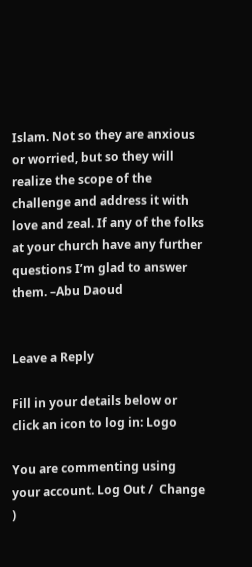Islam. Not so they are anxious or worried, but so they will realize the scope of the challenge and address it with love and zeal. If any of the folks at your church have any further questions I’m glad to answer them. –Abu Daoud


Leave a Reply

Fill in your details below or click an icon to log in: Logo

You are commenting using your account. Log Out /  Change )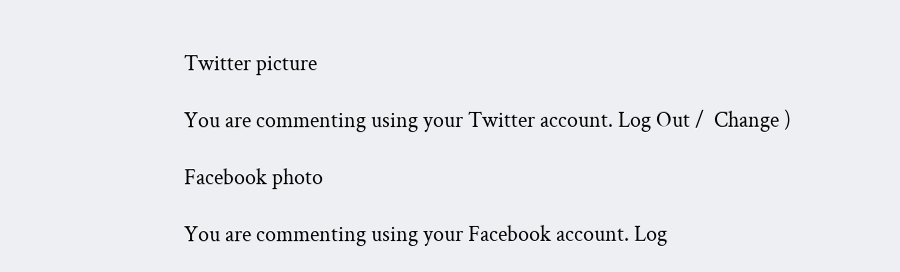Twitter picture

You are commenting using your Twitter account. Log Out /  Change )

Facebook photo

You are commenting using your Facebook account. Log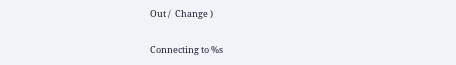Out /  Change )

Connecting to %s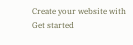Create your website with
Get started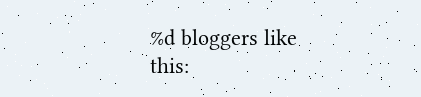%d bloggers like this: